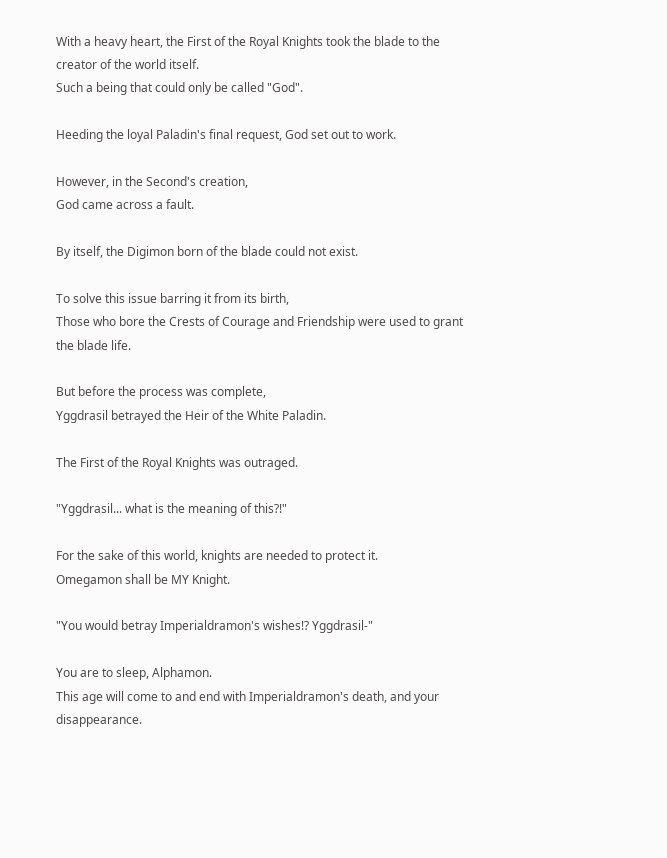With a heavy heart, the First of the Royal Knights took the blade to the creator of the world itself.
Such a being that could only be called "God".

Heeding the loyal Paladin's final request, God set out to work.

However, in the Second's creation,
God came across a fault.

By itself, the Digimon born of the blade could not exist.

To solve this issue barring it from its birth,
Those who bore the Crests of Courage and Friendship were used to grant the blade life.

But before the process was complete,
Yggdrasil betrayed the Heir of the White Paladin.

The First of the Royal Knights was outraged.

"Yggdrasil... what is the meaning of this?!"

For the sake of this world, knights are needed to protect it.
Omegamon shall be MY Knight.

"You would betray Imperialdramon's wishes!? Yggdrasil-"

You are to sleep, Alphamon.
This age will come to and end with Imperialdramon's death, and your disappearance.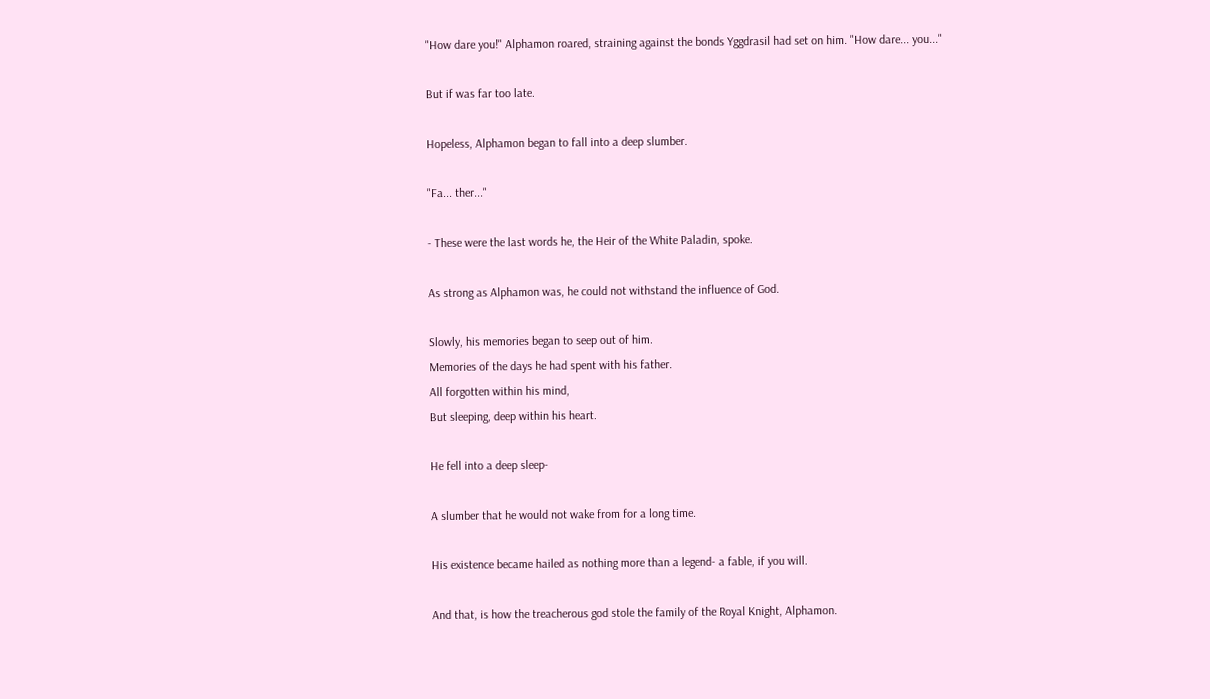"How dare you!" Alphamon roared, straining against the bonds Yggdrasil had set on him. "How dare... you..."

But if was far too late.

Hopeless, Alphamon began to fall into a deep slumber.

"Fa... ther..."

- These were the last words he, the Heir of the White Paladin, spoke.

As strong as Alphamon was, he could not withstand the influence of God.

Slowly, his memories began to seep out of him.
Memories of the days he had spent with his father.
All forgotten within his mind,
But sleeping, deep within his heart.

He fell into a deep sleep-

A slumber that he would not wake from for a long time.

His existence became hailed as nothing more than a legend- a fable, if you will.

And that, is how the treacherous god stole the family of the Royal Knight, Alphamon.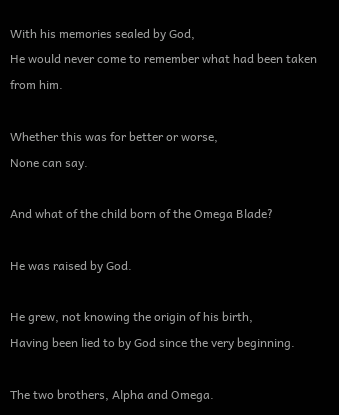With his memories sealed by God,
He would never come to remember what had been taken from him.

Whether this was for better or worse,
None can say.

And what of the child born of the Omega Blade?

He was raised by God.

He grew, not knowing the origin of his birth,
Having been lied to by God since the very beginning.

The two brothers, Alpha and Omega.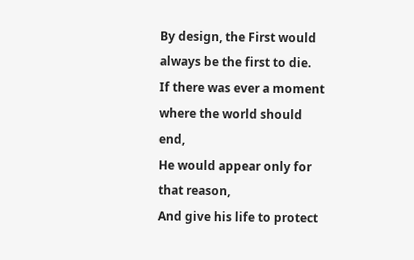By design, the First would always be the first to die.
If there was ever a moment where the world should end,
He would appear only for that reason,
And give his life to protect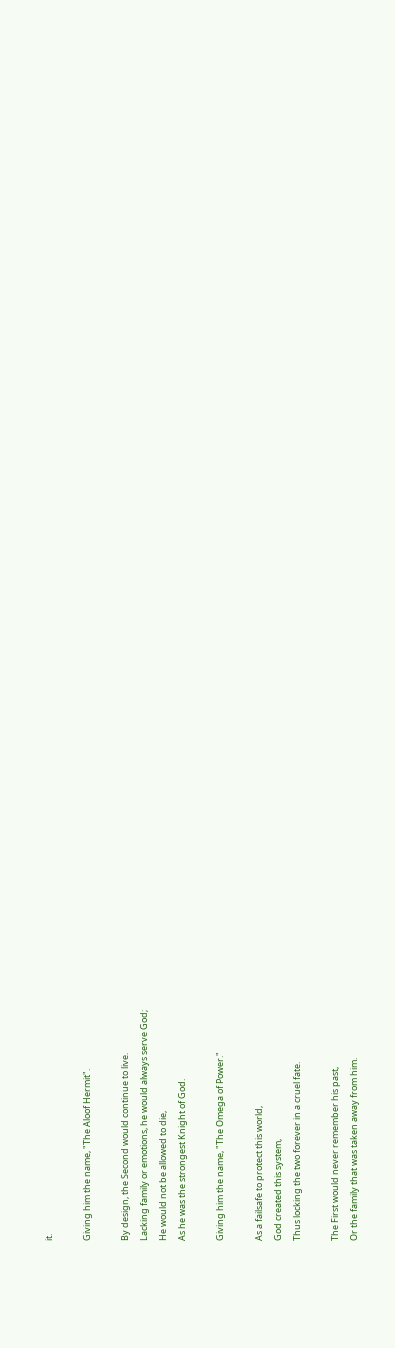it.

Giving him the name, "The Aloof Hermit".

By design, the Second would continue to live.
Lacking family or emotions, he would always serve God;
He would not be allowed to die,
As he was the strongest Knight of God.

Giving him the name, "The Omega of Power."

As a failsafe to protect this world,
God created this system,
Thus locking the two forever in a cruel fate.

The First would never remember his past,
Or the family that was taken away from him.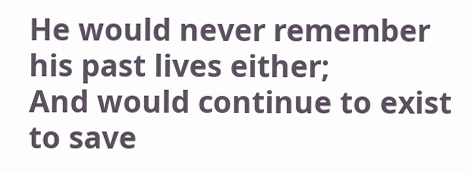He would never remember his past lives either;
And would continue to exist to save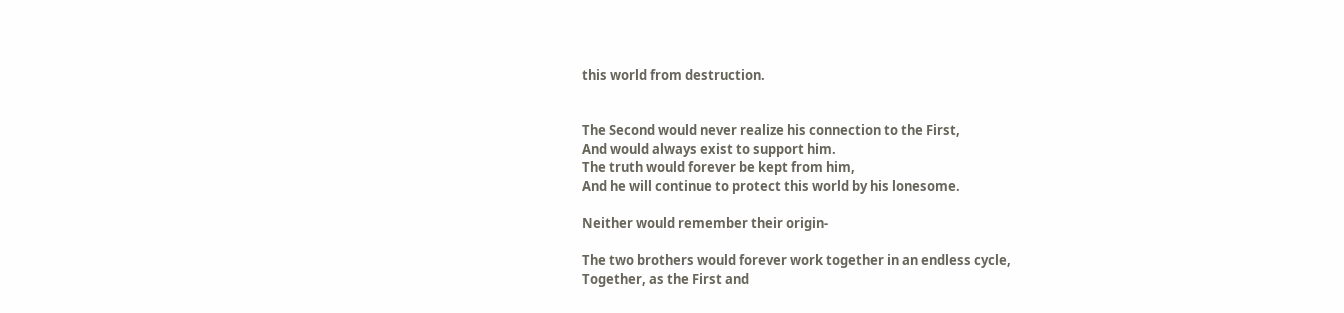this world from destruction.


The Second would never realize his connection to the First,
And would always exist to support him.
The truth would forever be kept from him,
And he will continue to protect this world by his lonesome.

Neither would remember their origin-

The two brothers would forever work together in an endless cycle,
Together, as the First and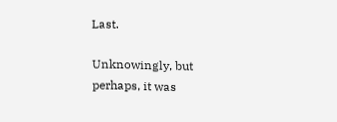Last.

Unknowingly, but perhaps, it was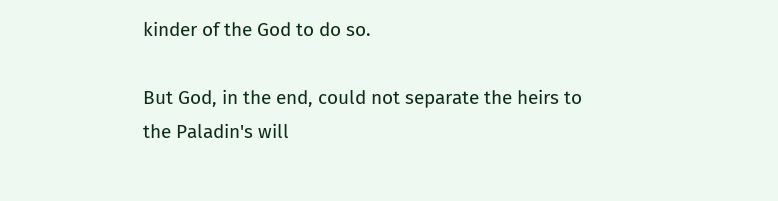kinder of the God to do so.

But God, in the end, could not separate the heirs to the Paladin's will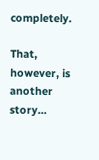completely.

That, however, is another story...